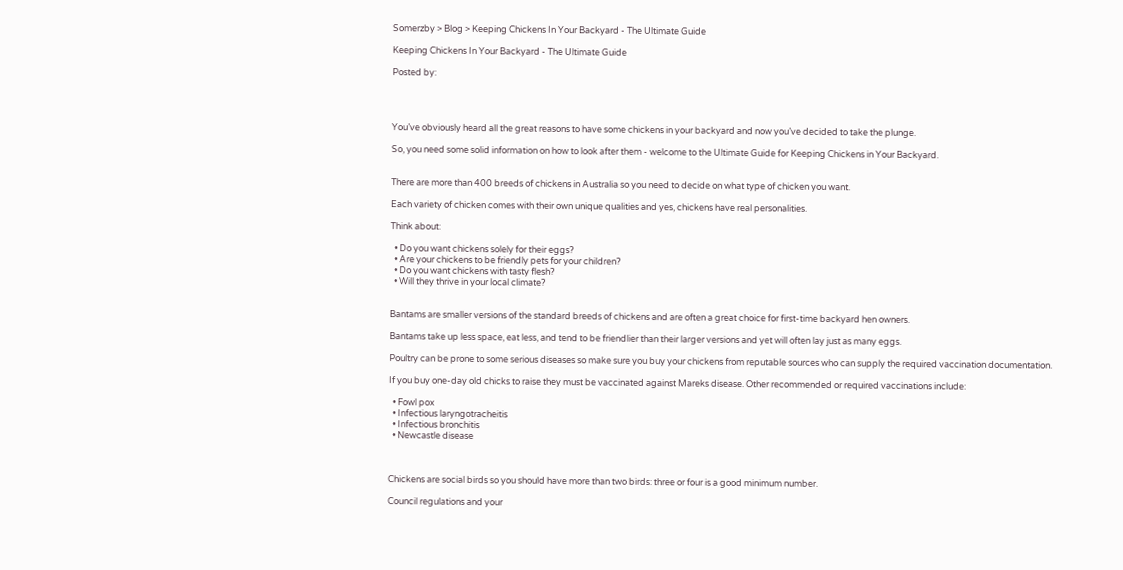Somerzby > Blog > Keeping Chickens In Your Backyard - The Ultimate Guide

Keeping Chickens In Your Backyard - The Ultimate Guide

Posted by:




You’ve obviously heard all the great reasons to have some chickens in your backyard and now you’ve decided to take the plunge.

So, you need some solid information on how to look after them - welcome to the Ultimate Guide for Keeping Chickens in Your Backyard.


There are more than 400 breeds of chickens in Australia so you need to decide on what type of chicken you want.

Each variety of chicken comes with their own unique qualities and yes, chickens have real personalities.

Think about:

  • Do you want chickens solely for their eggs?
  • Are your chickens to be friendly pets for your children?
  • Do you want chickens with tasty flesh?
  • Will they thrive in your local climate?


Bantams are smaller versions of the standard breeds of chickens and are often a great choice for first-time backyard hen owners.

Bantams take up less space, eat less, and tend to be friendlier than their larger versions and yet will often lay just as many eggs.

Poultry can be prone to some serious diseases so make sure you buy your chickens from reputable sources who can supply the required vaccination documentation.

If you buy one-day old chicks to raise they must be vaccinated against Mareks disease. Other recommended or required vaccinations include:

  • Fowl pox
  • Infectious laryngotracheitis
  • Infectious bronchitis
  • Newcastle disease



Chickens are social birds so you should have more than two birds: three or four is a good minimum number.

Council regulations and your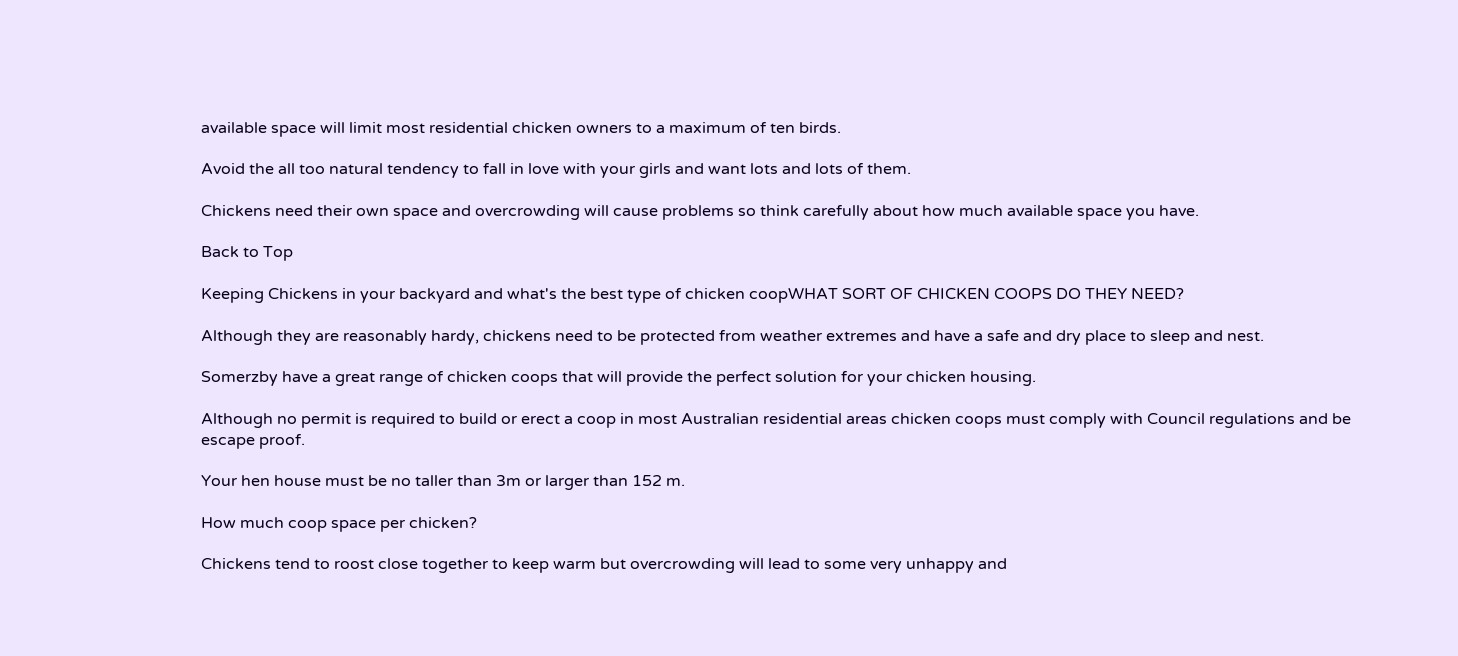available space will limit most residential chicken owners to a maximum of ten birds.

Avoid the all too natural tendency to fall in love with your girls and want lots and lots of them.

Chickens need their own space and overcrowding will cause problems so think carefully about how much available space you have.

Back to Top

Keeping Chickens in your backyard and what's the best type of chicken coopWHAT SORT OF CHICKEN COOPS DO THEY NEED?

Although they are reasonably hardy, chickens need to be protected from weather extremes and have a safe and dry place to sleep and nest.

Somerzby have a great range of chicken coops that will provide the perfect solution for your chicken housing.

Although no permit is required to build or erect a coop in most Australian residential areas chicken coops must comply with Council regulations and be escape proof.

Your hen house must be no taller than 3m or larger than 152 m.

How much coop space per chicken?

Chickens tend to roost close together to keep warm but overcrowding will lead to some very unhappy and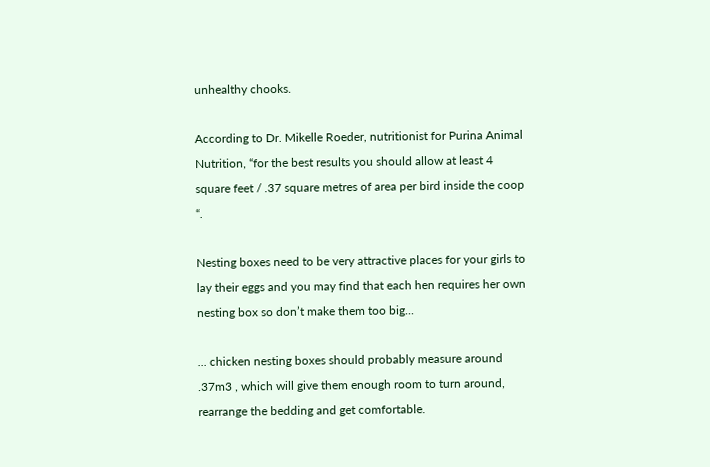unhealthy chooks.

According to Dr. Mikelle Roeder, nutritionist for Purina Animal Nutrition, “for the best results you should allow at least 4 square feet / .37 square metres of area per bird inside the coop “.

Nesting boxes need to be very attractive places for your girls to lay their eggs and you may find that each hen requires her own nesting box so don’t make them too big...

... chicken nesting boxes should probably measure around .37m3 , which will give them enough room to turn around, rearrange the bedding and get comfortable.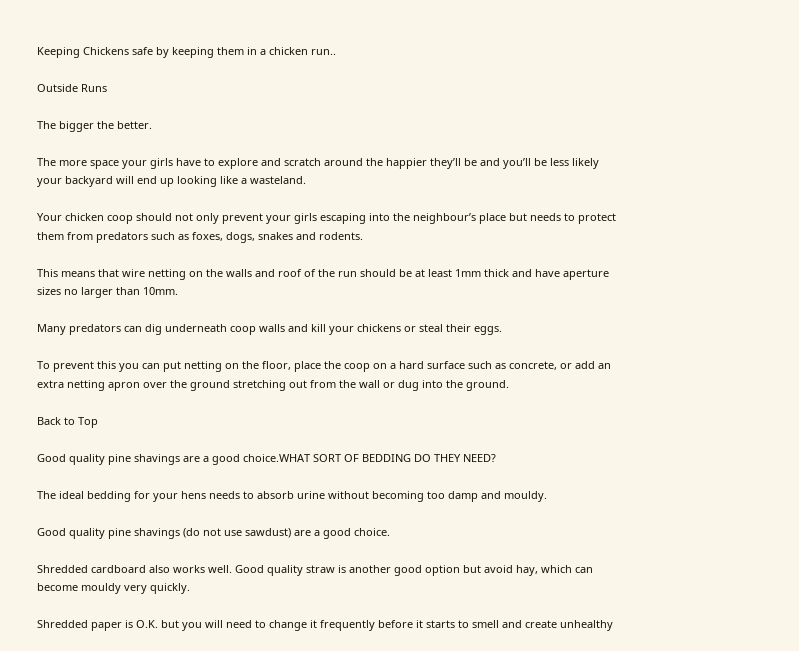Keeping Chickens safe by keeping them in a chicken run..

Outside Runs

The bigger the better.

The more space your girls have to explore and scratch around the happier they’ll be and you’ll be less likely your backyard will end up looking like a wasteland.

Your chicken coop should not only prevent your girls escaping into the neighbour’s place but needs to protect them from predators such as foxes, dogs, snakes and rodents.

This means that wire netting on the walls and roof of the run should be at least 1mm thick and have aperture sizes no larger than 10mm.

Many predators can dig underneath coop walls and kill your chickens or steal their eggs.

To prevent this you can put netting on the floor, place the coop on a hard surface such as concrete, or add an extra netting apron over the ground stretching out from the wall or dug into the ground.

Back to Top

Good quality pine shavings are a good choice.WHAT SORT OF BEDDING DO THEY NEED?

The ideal bedding for your hens needs to absorb urine without becoming too damp and mouldy.

Good quality pine shavings (do not use sawdust) are a good choice.

Shredded cardboard also works well. Good quality straw is another good option but avoid hay, which can become mouldy very quickly.

Shredded paper is O.K. but you will need to change it frequently before it starts to smell and create unhealthy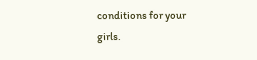conditions for your girls.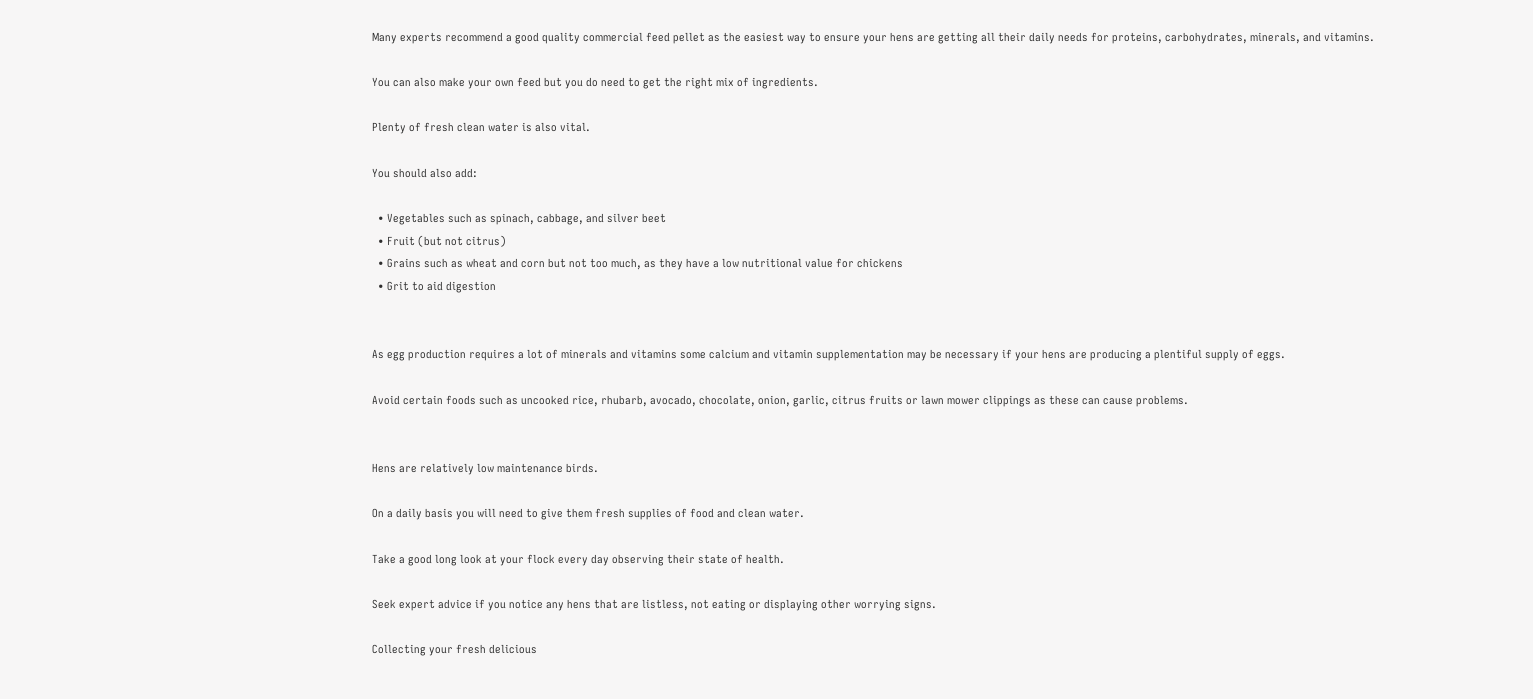Many experts recommend a good quality commercial feed pellet as the easiest way to ensure your hens are getting all their daily needs for proteins, carbohydrates, minerals, and vitamins.

You can also make your own feed but you do need to get the right mix of ingredients.

Plenty of fresh clean water is also vital.

You should also add:

  • Vegetables such as spinach, cabbage, and silver beet
  • Fruit (but not citrus)
  • Grains such as wheat and corn but not too much, as they have a low nutritional value for chickens
  • Grit to aid digestion


As egg production requires a lot of minerals and vitamins some calcium and vitamin supplementation may be necessary if your hens are producing a plentiful supply of eggs.

Avoid certain foods such as uncooked rice, rhubarb, avocado, chocolate, onion, garlic, citrus fruits or lawn mower clippings as these can cause problems.


Hens are relatively low maintenance birds.

On a daily basis you will need to give them fresh supplies of food and clean water.

Take a good long look at your flock every day observing their state of health.

Seek expert advice if you notice any hens that are listless, not eating or displaying other worrying signs.

Collecting your fresh delicious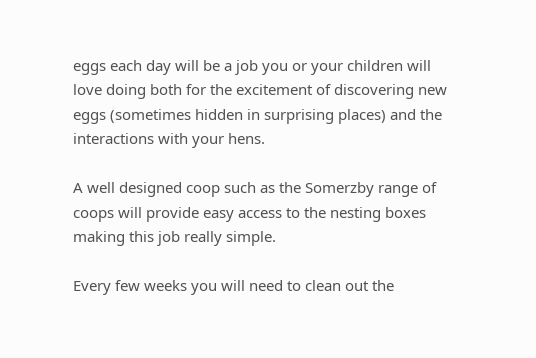eggs each day will be a job you or your children will love doing both for the excitement of discovering new eggs (sometimes hidden in surprising places) and the interactions with your hens.

A well designed coop such as the Somerzby range of coops will provide easy access to the nesting boxes making this job really simple.

Every few weeks you will need to clean out the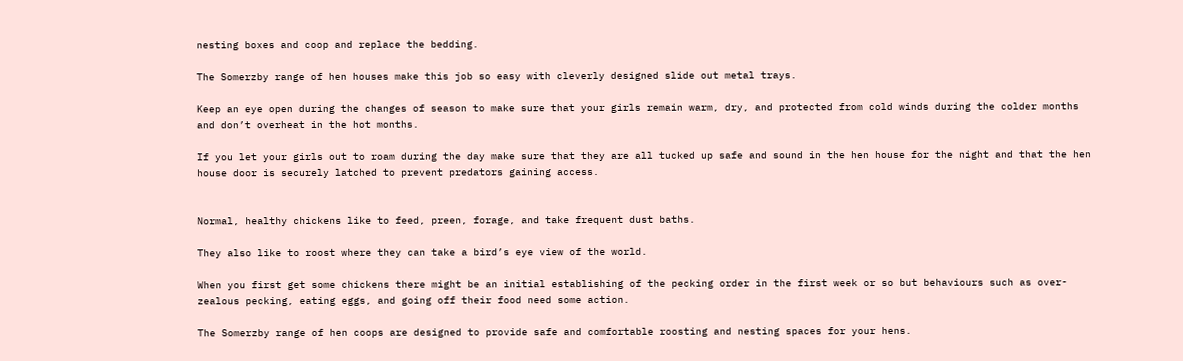nesting boxes and coop and replace the bedding.

The Somerzby range of hen houses make this job so easy with cleverly designed slide out metal trays.

Keep an eye open during the changes of season to make sure that your girls remain warm, dry, and protected from cold winds during the colder months and don’t overheat in the hot months.

If you let your girls out to roam during the day make sure that they are all tucked up safe and sound in the hen house for the night and that the hen house door is securely latched to prevent predators gaining access.


Normal, healthy chickens like to feed, preen, forage, and take frequent dust baths.

They also like to roost where they can take a bird’s eye view of the world.

When you first get some chickens there might be an initial establishing of the pecking order in the first week or so but behaviours such as over-zealous pecking, eating eggs, and going off their food need some action.

The Somerzby range of hen coops are designed to provide safe and comfortable roosting and nesting spaces for your hens.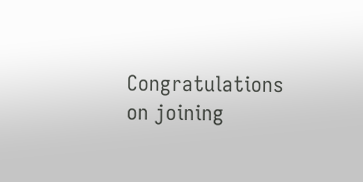Congratulations on joining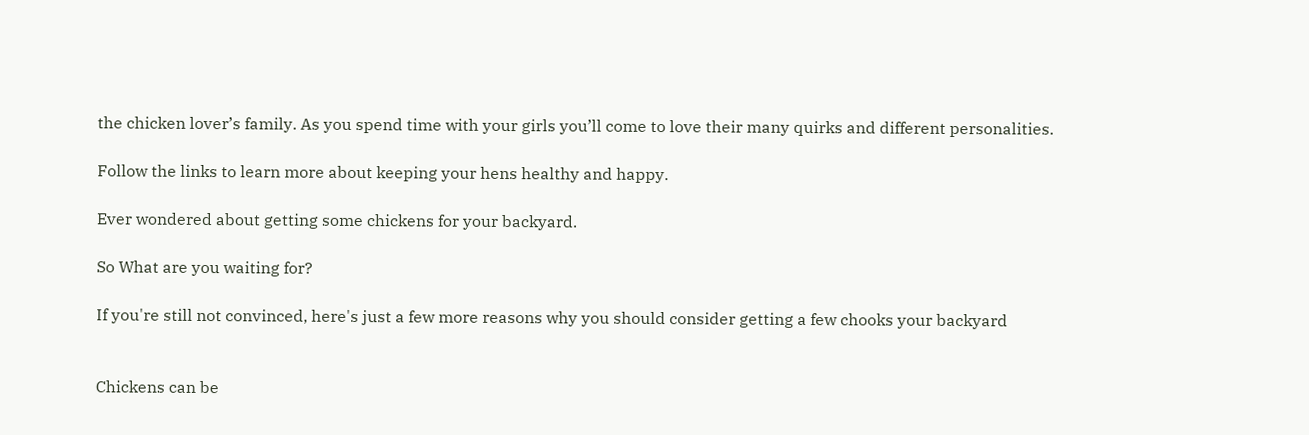the chicken lover’s family. As you spend time with your girls you’ll come to love their many quirks and different personalities.

Follow the links to learn more about keeping your hens healthy and happy.

Ever wondered about getting some chickens for your backyard.

So What are you waiting for?

If you're still not convinced, here's just a few more reasons why you should consider getting a few chooks your backyard


Chickens can be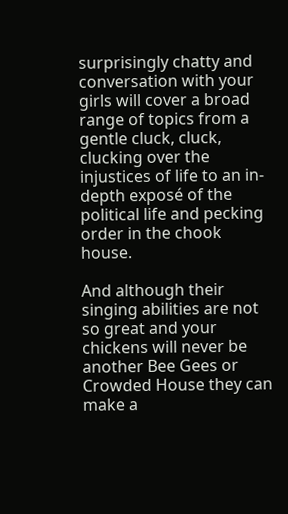surprisingly chatty and conversation with your girls will cover a broad range of topics from a gentle cluck, cluck, clucking over the injustices of life to an in-depth exposé of the political life and pecking order in the chook house.

And although their singing abilities are not so great and your chickens will never be another Bee Gees or Crowded House they can make a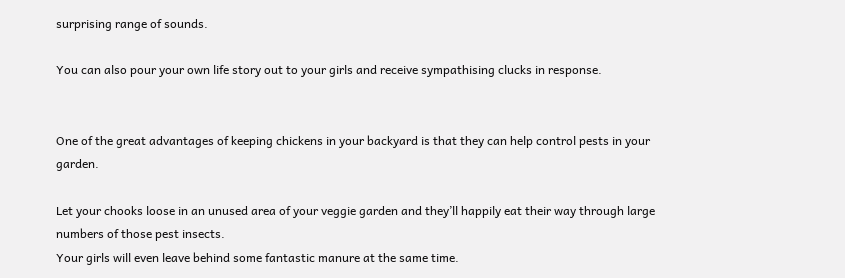surprising range of sounds.

You can also pour your own life story out to your girls and receive sympathising clucks in response.


One of the great advantages of keeping chickens in your backyard is that they can help control pests in your garden.

Let your chooks loose in an unused area of your veggie garden and they’ll happily eat their way through large numbers of those pest insects.
Your girls will even leave behind some fantastic manure at the same time.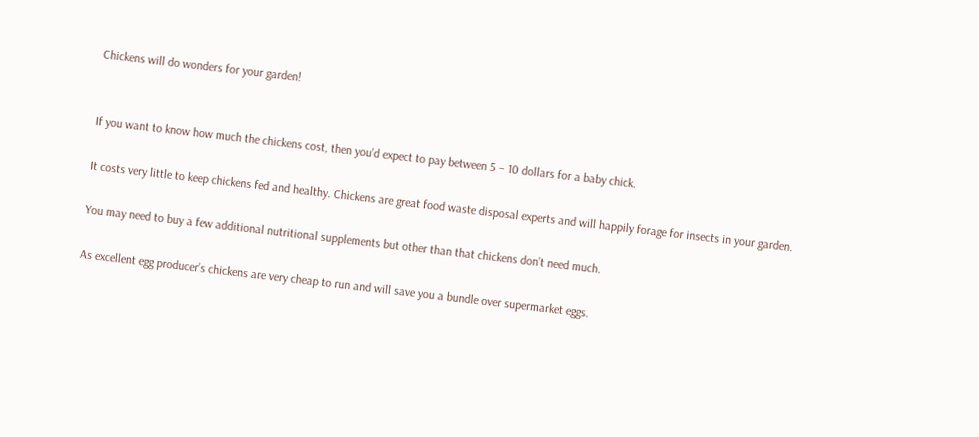Chickens will do wonders for your garden!


If you want to know how much the chickens cost, then you’d expect to pay between 5 – 10 dollars for a baby chick.

It costs very little to keep chickens fed and healthy. Chickens are great food waste disposal experts and will happily forage for insects in your garden.

You may need to buy a few additional nutritional supplements but other than that chickens don’t need much.

As excellent egg producer’s chickens are very cheap to run and will save you a bundle over supermarket eggs.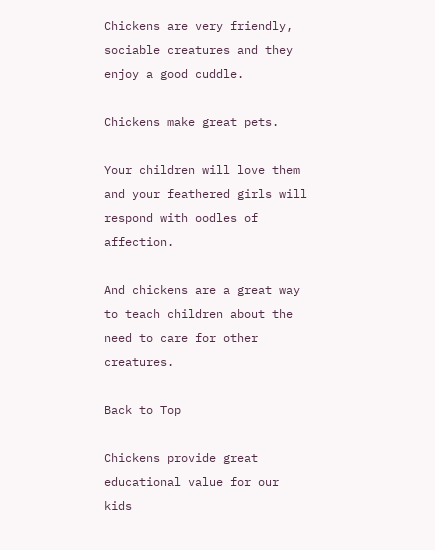Chickens are very friendly, sociable creatures and they enjoy a good cuddle.

Chickens make great pets.

Your children will love them and your feathered girls will respond with oodles of affection.

And chickens are a great way to teach children about the need to care for other creatures.

Back to Top

Chickens provide great educational value for our kids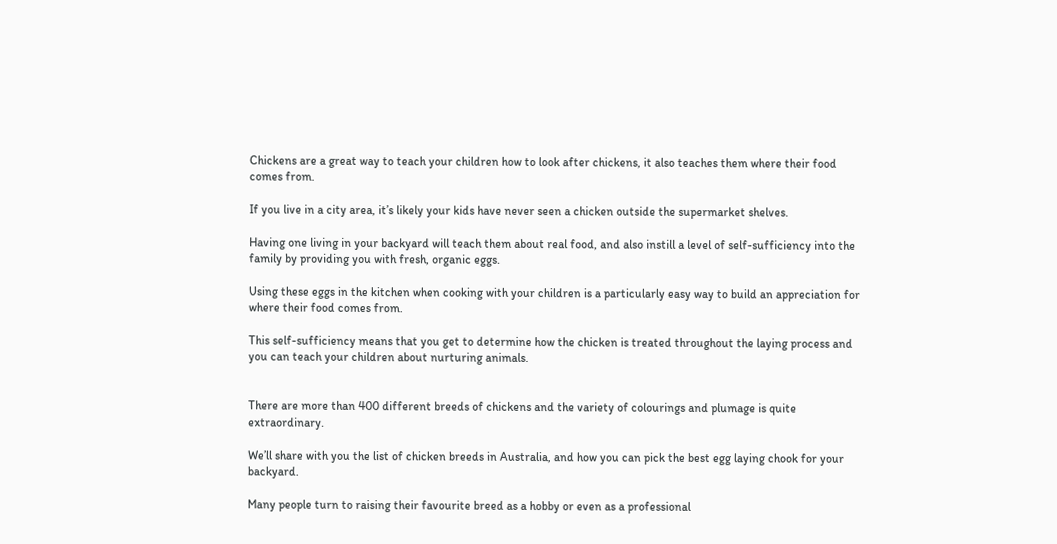Chickens are a great way to teach your children how to look after chickens, it also teaches them where their food comes from.

If you live in a city area, it’s likely your kids have never seen a chicken outside the supermarket shelves.

Having one living in your backyard will teach them about real food, and also instill a level of self-sufficiency into the family by providing you with fresh, organic eggs.

Using these eggs in the kitchen when cooking with your children is a particularly easy way to build an appreciation for where their food comes from.

This self-sufficiency means that you get to determine how the chicken is treated throughout the laying process and you can teach your children about nurturing animals.


There are more than 400 different breeds of chickens and the variety of colourings and plumage is quite extraordinary.

We’ll share with you the list of chicken breeds in Australia, and how you can pick the best egg laying chook for your backyard.

Many people turn to raising their favourite breed as a hobby or even as a professional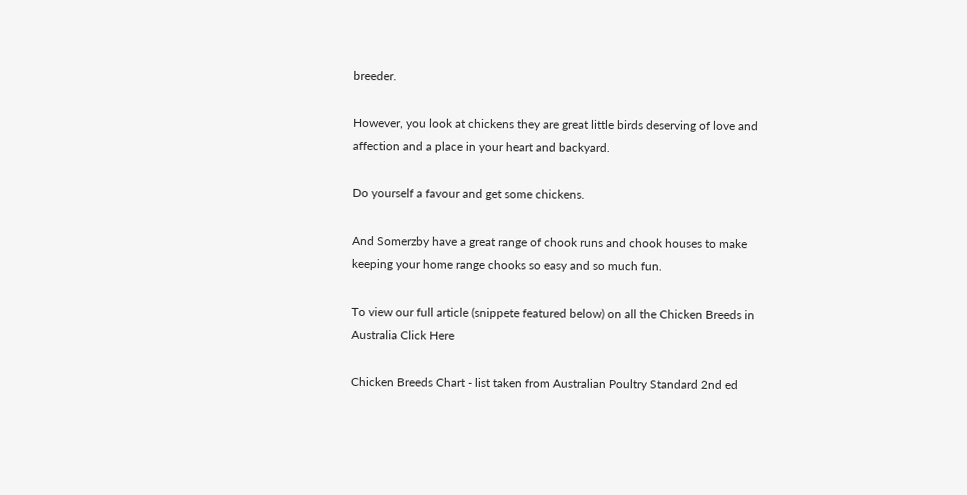breeder.

However, you look at chickens they are great little birds deserving of love and affection and a place in your heart and backyard.

Do yourself a favour and get some chickens.

And Somerzby have a great range of chook runs and chook houses to make keeping your home range chooks so easy and so much fun.

To view our full article (snippete featured below) on all the Chicken Breeds in Australia Click Here

Chicken Breeds Chart - list taken from Australian Poultry Standard 2nd ed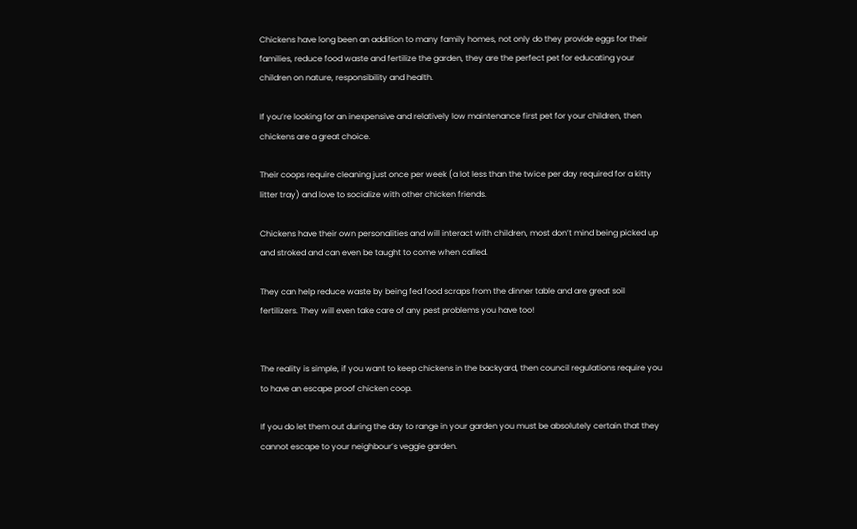Chickens have long been an addition to many family homes, not only do they provide eggs for their families, reduce food waste and fertilize the garden, they are the perfect pet for educating your children on nature, responsibility and health.

If you’re looking for an inexpensive and relatively low maintenance first pet for your children, then chickens are a great choice.

Their coops require cleaning just once per week (a lot less than the twice per day required for a kitty litter tray) and love to socialize with other chicken friends.

Chickens have their own personalities and will interact with children, most don’t mind being picked up and stroked and can even be taught to come when called.

They can help reduce waste by being fed food scraps from the dinner table and are great soil fertilizers. They will even take care of any pest problems you have too!


The reality is simple, if you want to keep chickens in the backyard, then council regulations require you to have an escape proof chicken coop.

If you do let them out during the day to range in your garden you must be absolutely certain that they cannot escape to your neighbour’s veggie garden.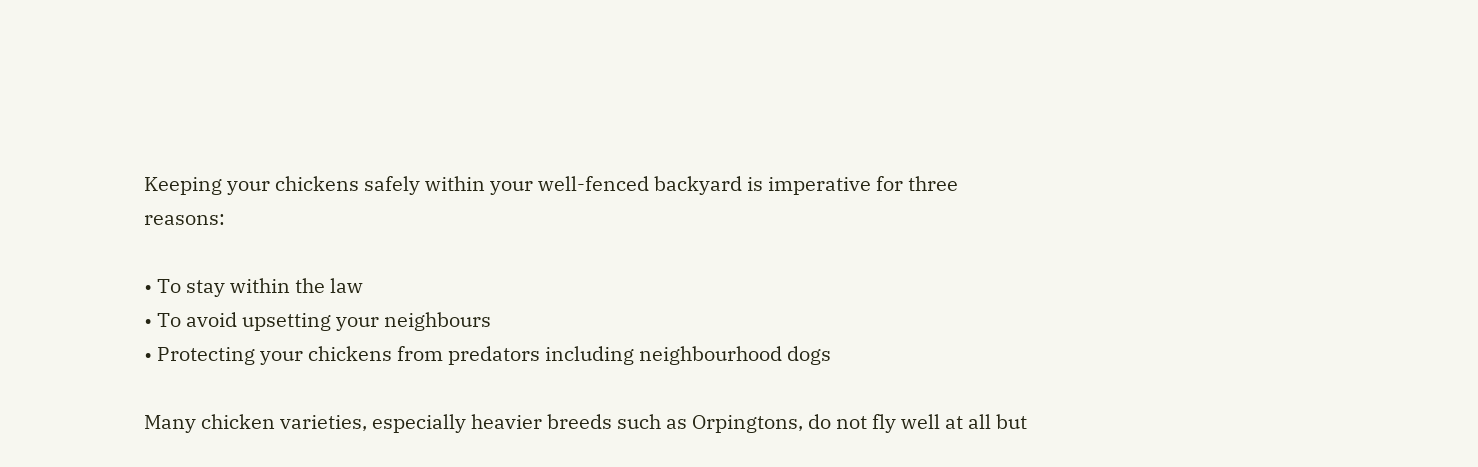Keeping your chickens safely within your well-fenced backyard is imperative for three reasons:

• To stay within the law
• To avoid upsetting your neighbours
• Protecting your chickens from predators including neighbourhood dogs

Many chicken varieties, especially heavier breeds such as Orpingtons, do not fly well at all but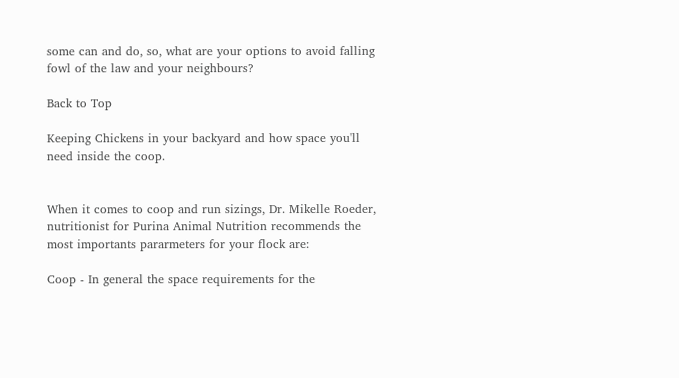some can and do, so, what are your options to avoid falling fowl of the law and your neighbours?

Back to Top

Keeping Chickens in your backyard and how space you'll need inside the coop.


When it comes to coop and run sizings, Dr. Mikelle Roeder, nutritionist for Purina Animal Nutrition recommends the most importants pararmeters for your flock are:

Coop - In general the space requirements for the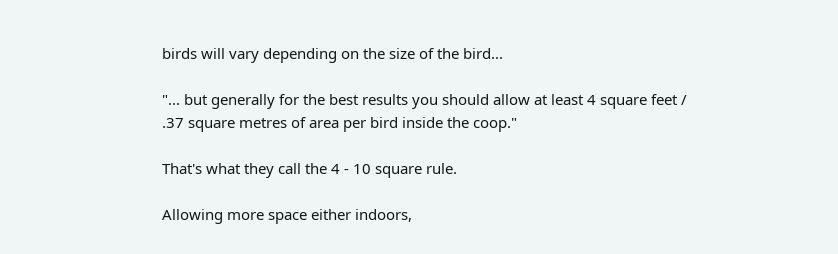birds will vary depending on the size of the bird...

"... but generally for the best results you should allow at least 4 square feet / .37 square metres of area per bird inside the coop."

That's what they call the 4 - 10 square rule.

Allowing more space either indoors,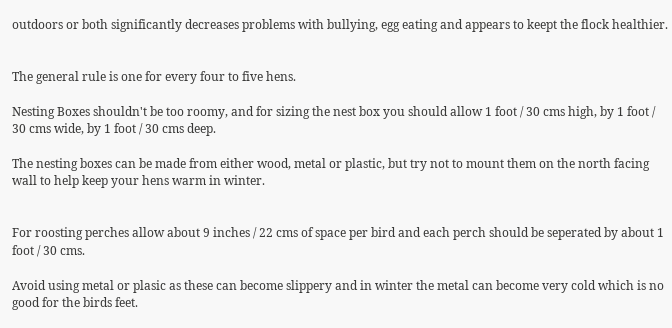outdoors or both significantly decreases problems with bullying, egg eating and appears to keept the flock healthier.


The general rule is one for every four to five hens.

Nesting Boxes shouldn't be too roomy, and for sizing the nest box you should allow 1 foot / 30 cms high, by 1 foot / 30 cms wide, by 1 foot / 30 cms deep.

The nesting boxes can be made from either wood, metal or plastic, but try not to mount them on the north facing wall to help keep your hens warm in winter.


For roosting perches allow about 9 inches / 22 cms of space per bird and each perch should be seperated by about 1 foot / 30 cms.

Avoid using metal or plasic as these can become slippery and in winter the metal can become very cold which is no good for the birds feet.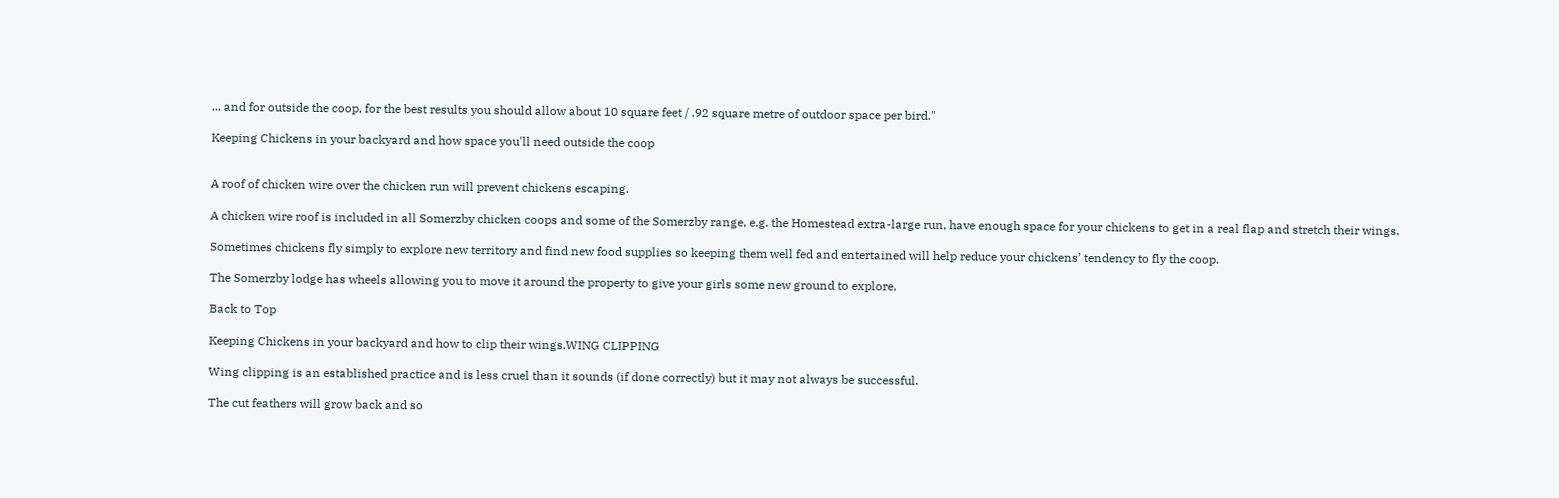... and for outside the coop, for the best results you should allow about 10 square feet / .92 square metre of outdoor space per bird."

Keeping Chickens in your backyard and how space you'll need outside the coop


A roof of chicken wire over the chicken run will prevent chickens escaping.

A chicken wire roof is included in all Somerzby chicken coops and some of the Somerzby range, e.g. the Homestead extra-large run, have enough space for your chickens to get in a real flap and stretch their wings.

Sometimes chickens fly simply to explore new territory and find new food supplies so keeping them well fed and entertained will help reduce your chickens’ tendency to fly the coop.

The Somerzby lodge has wheels allowing you to move it around the property to give your girls some new ground to explore.

Back to Top

Keeping Chickens in your backyard and how to clip their wings.WING CLIPPING

Wing clipping is an established practice and is less cruel than it sounds (if done correctly) but it may not always be successful.

The cut feathers will grow back and so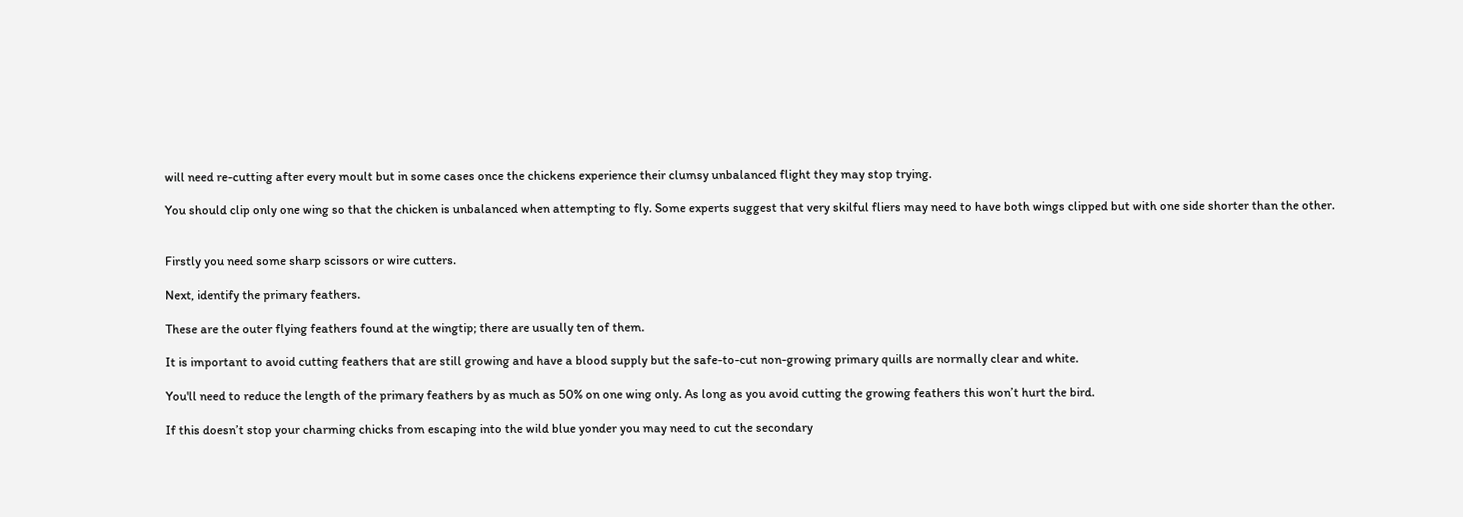will need re-cutting after every moult but in some cases once the chickens experience their clumsy unbalanced flight they may stop trying.

You should clip only one wing so that the chicken is unbalanced when attempting to fly. Some experts suggest that very skilful fliers may need to have both wings clipped but with one side shorter than the other.


Firstly you need some sharp scissors or wire cutters.

Next, identify the primary feathers.

These are the outer flying feathers found at the wingtip; there are usually ten of them.

It is important to avoid cutting feathers that are still growing and have a blood supply but the safe-to-cut non-growing primary quills are normally clear and white.

You'll need to reduce the length of the primary feathers by as much as 50% on one wing only. As long as you avoid cutting the growing feathers this won’t hurt the bird.

If this doesn’t stop your charming chicks from escaping into the wild blue yonder you may need to cut the secondary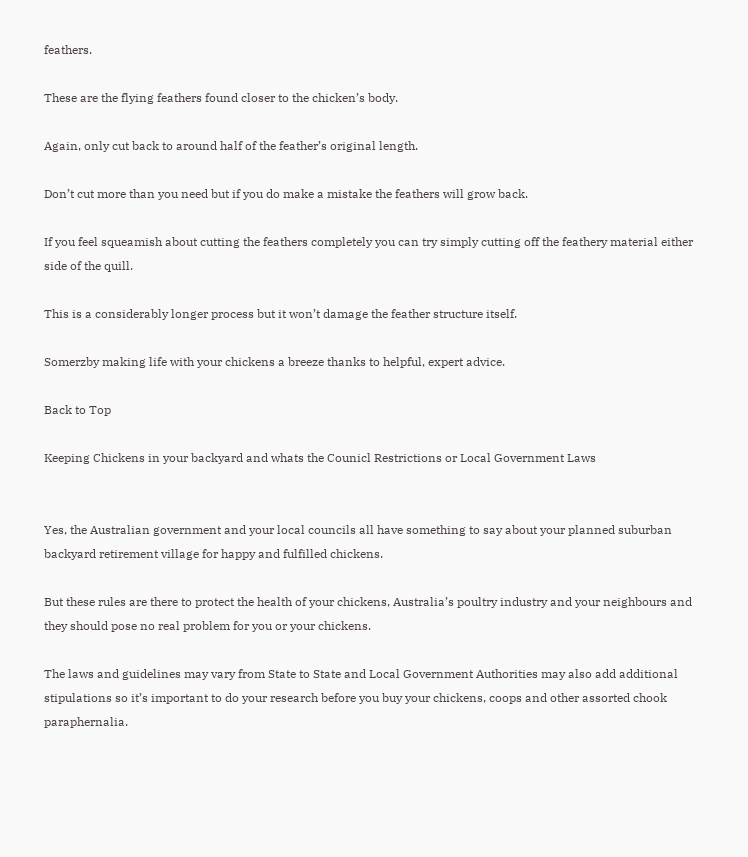feathers.

These are the flying feathers found closer to the chicken’s body.

Again, only cut back to around half of the feather’s original length.

Don’t cut more than you need but if you do make a mistake the feathers will grow back.

If you feel squeamish about cutting the feathers completely you can try simply cutting off the feathery material either side of the quill.

This is a considerably longer process but it won’t damage the feather structure itself.

Somerzby making life with your chickens a breeze thanks to helpful, expert advice.

Back to Top

Keeping Chickens in your backyard and whats the Counicl Restrictions or Local Government Laws


Yes, the Australian government and your local councils all have something to say about your planned suburban backyard retirement village for happy and fulfilled chickens.

But these rules are there to protect the health of your chickens, Australia’s poultry industry and your neighbours and they should pose no real problem for you or your chickens.

The laws and guidelines may vary from State to State and Local Government Authorities may also add additional stipulations so it’s important to do your research before you buy your chickens, coops and other assorted chook paraphernalia.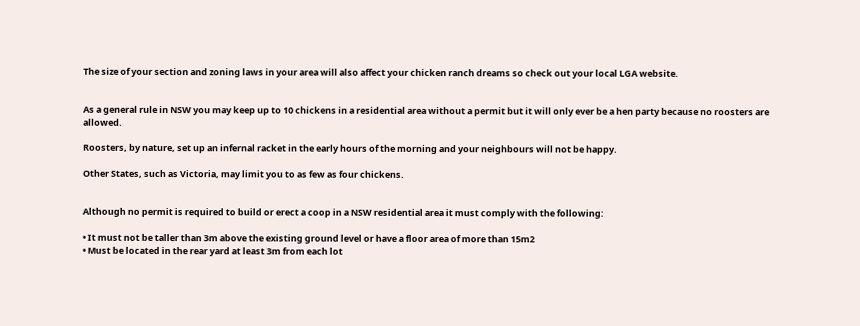The size of your section and zoning laws in your area will also affect your chicken ranch dreams so check out your local LGA website.


As a general rule in NSW you may keep up to 10 chickens in a residential area without a permit but it will only ever be a hen party because no roosters are allowed.

Roosters, by nature, set up an infernal racket in the early hours of the morning and your neighbours will not be happy.

Other States, such as Victoria, may limit you to as few as four chickens.


Although no permit is required to build or erect a coop in a NSW residential area it must comply with the following:

• It must not be taller than 3m above the existing ground level or have a floor area of more than 15m2
• Must be located in the rear yard at least 3m from each lot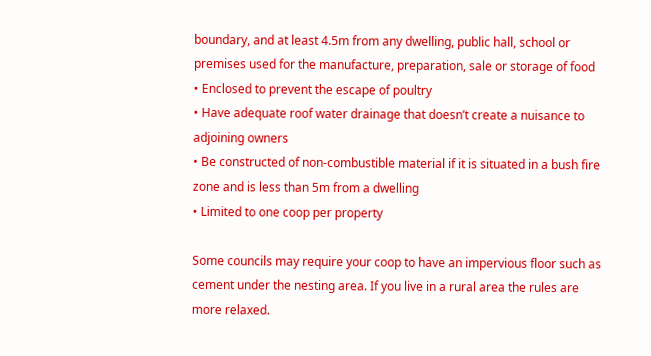boundary, and at least 4.5m from any dwelling, public hall, school or premises used for the manufacture, preparation, sale or storage of food
• Enclosed to prevent the escape of poultry
• Have adequate roof water drainage that doesn’t create a nuisance to adjoining owners
• Be constructed of non-combustible material if it is situated in a bush fire zone and is less than 5m from a dwelling
• Limited to one coop per property

Some councils may require your coop to have an impervious floor such as cement under the nesting area. If you live in a rural area the rules are more relaxed.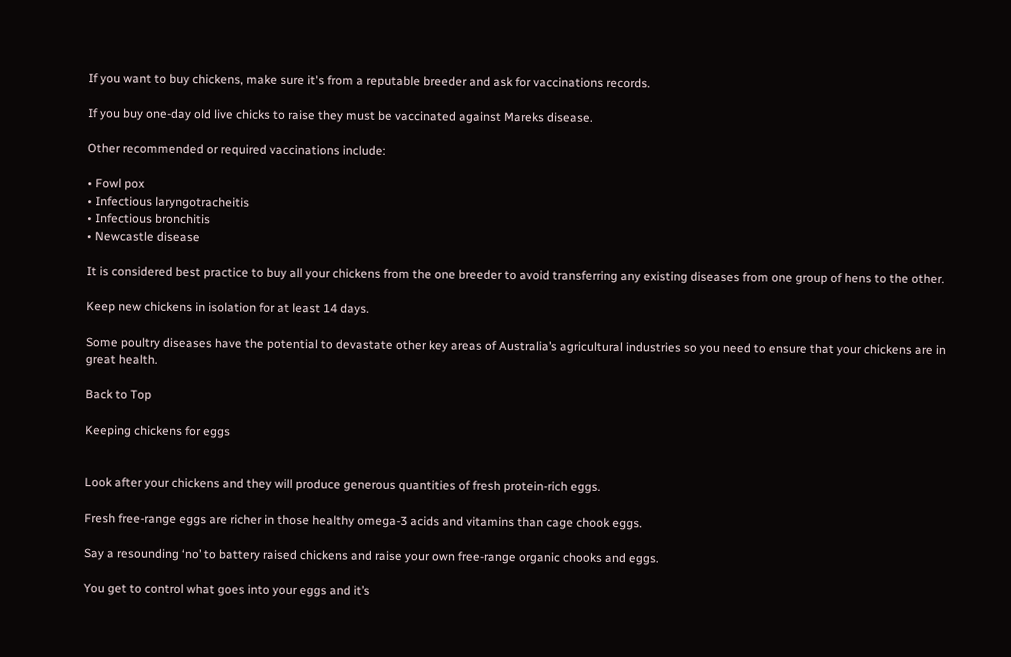If you want to buy chickens, make sure it's from a reputable breeder and ask for vaccinations records.

If you buy one-day old live chicks to raise they must be vaccinated against Mareks disease.

Other recommended or required vaccinations include:

• Fowl pox
• Infectious laryngotracheitis
• Infectious bronchitis
• Newcastle disease

It is considered best practice to buy all your chickens from the one breeder to avoid transferring any existing diseases from one group of hens to the other.

Keep new chickens in isolation for at least 14 days.

Some poultry diseases have the potential to devastate other key areas of Australia’s agricultural industries so you need to ensure that your chickens are in great health.

Back to Top

Keeping chickens for eggs


Look after your chickens and they will produce generous quantities of fresh protein-rich eggs.

Fresh free-range eggs are richer in those healthy omega-3 acids and vitamins than cage chook eggs.

Say a resounding ‘no’ to battery raised chickens and raise your own free-range organic chooks and eggs.

You get to control what goes into your eggs and it’s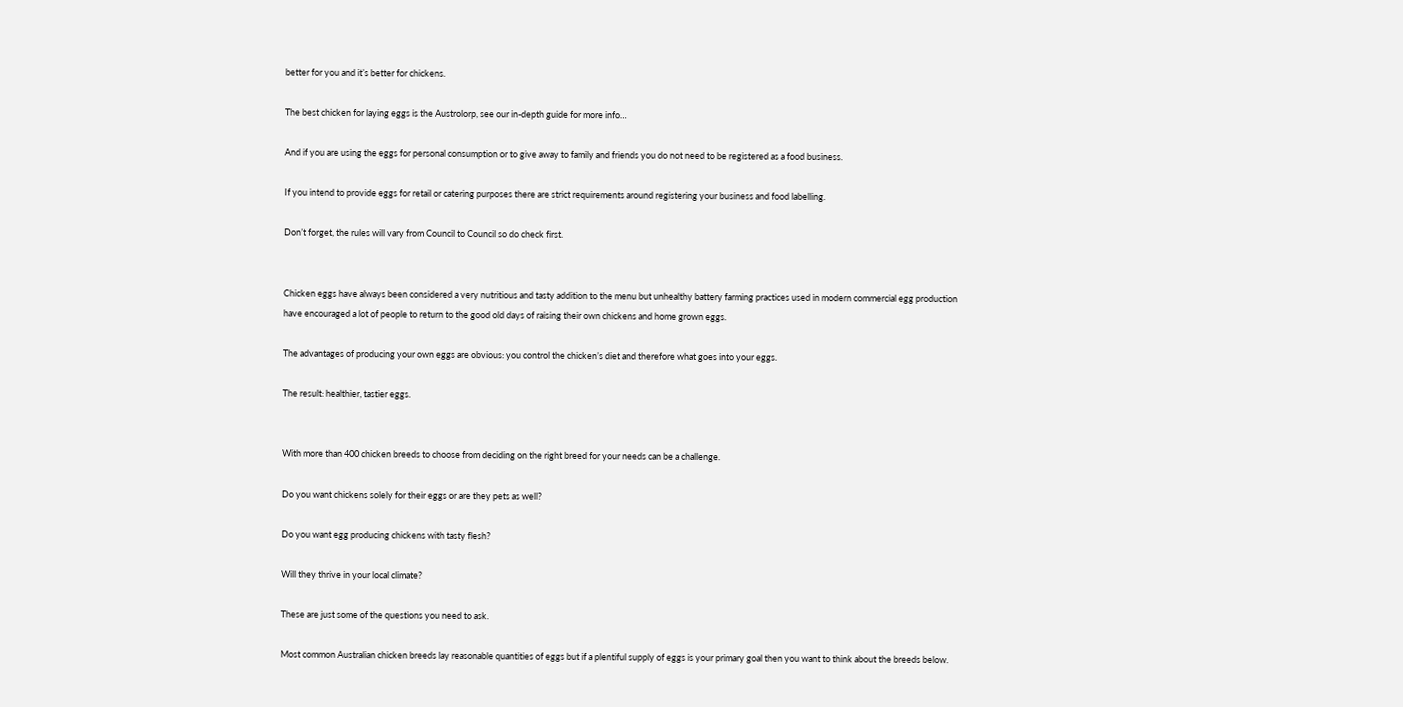better for you and it’s better for chickens.

The best chicken for laying eggs is the Austrolorp, see our in-depth guide for more info…

And if you are using the eggs for personal consumption or to give away to family and friends you do not need to be registered as a food business.

If you intend to provide eggs for retail or catering purposes there are strict requirements around registering your business and food labelling.

Don’t forget, the rules will vary from Council to Council so do check first.


Chicken eggs have always been considered a very nutritious and tasty addition to the menu but unhealthy battery farming practices used in modern commercial egg production have encouraged a lot of people to return to the good old days of raising their own chickens and home grown eggs.

The advantages of producing your own eggs are obvious: you control the chicken’s diet and therefore what goes into your eggs.

The result: healthier, tastier eggs.


With more than 400 chicken breeds to choose from deciding on the right breed for your needs can be a challenge.

Do you want chickens solely for their eggs or are they pets as well?

Do you want egg producing chickens with tasty flesh?

Will they thrive in your local climate?

These are just some of the questions you need to ask.

Most common Australian chicken breeds lay reasonable quantities of eggs but if a plentiful supply of eggs is your primary goal then you want to think about the breeds below.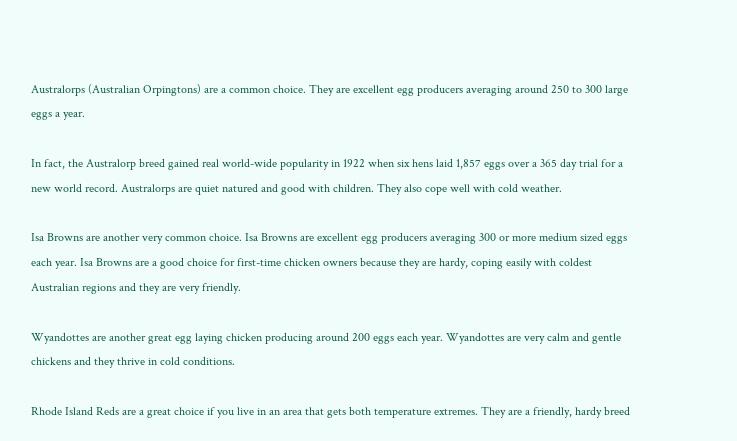Australorps (Australian Orpingtons) are a common choice. They are excellent egg producers averaging around 250 to 300 large eggs a year.

In fact, the Australorp breed gained real world-wide popularity in 1922 when six hens laid 1,857 eggs over a 365 day trial for a new world record. Australorps are quiet natured and good with children. They also cope well with cold weather.

Isa Browns are another very common choice. Isa Browns are excellent egg producers averaging 300 or more medium sized eggs each year. Isa Browns are a good choice for first-time chicken owners because they are hardy, coping easily with coldest Australian regions and they are very friendly.

Wyandottes are another great egg laying chicken producing around 200 eggs each year. Wyandottes are very calm and gentle chickens and they thrive in cold conditions.

Rhode Island Reds are a great choice if you live in an area that gets both temperature extremes. They are a friendly, hardy breed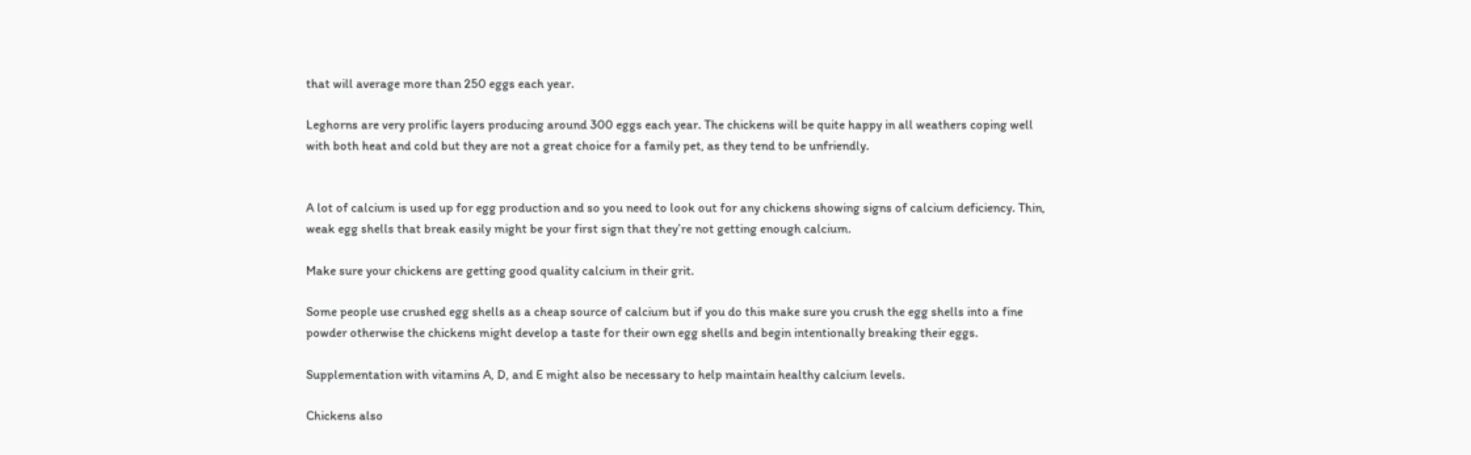that will average more than 250 eggs each year.

Leghorns are very prolific layers producing around 300 eggs each year. The chickens will be quite happy in all weathers coping well with both heat and cold but they are not a great choice for a family pet, as they tend to be unfriendly.


A lot of calcium is used up for egg production and so you need to look out for any chickens showing signs of calcium deficiency. Thin, weak egg shells that break easily might be your first sign that they’re not getting enough calcium.

Make sure your chickens are getting good quality calcium in their grit.

Some people use crushed egg shells as a cheap source of calcium but if you do this make sure you crush the egg shells into a fine powder otherwise the chickens might develop a taste for their own egg shells and begin intentionally breaking their eggs.

Supplementation with vitamins A, D, and E might also be necessary to help maintain healthy calcium levels.

Chickens also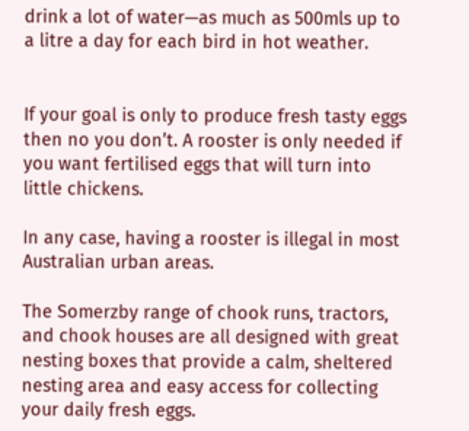drink a lot of water—as much as 500mls up to a litre a day for each bird in hot weather.


If your goal is only to produce fresh tasty eggs then no you don’t. A rooster is only needed if you want fertilised eggs that will turn into little chickens.

In any case, having a rooster is illegal in most Australian urban areas.

The Somerzby range of chook runs, tractors, and chook houses are all designed with great nesting boxes that provide a calm, sheltered nesting area and easy access for collecting your daily fresh eggs.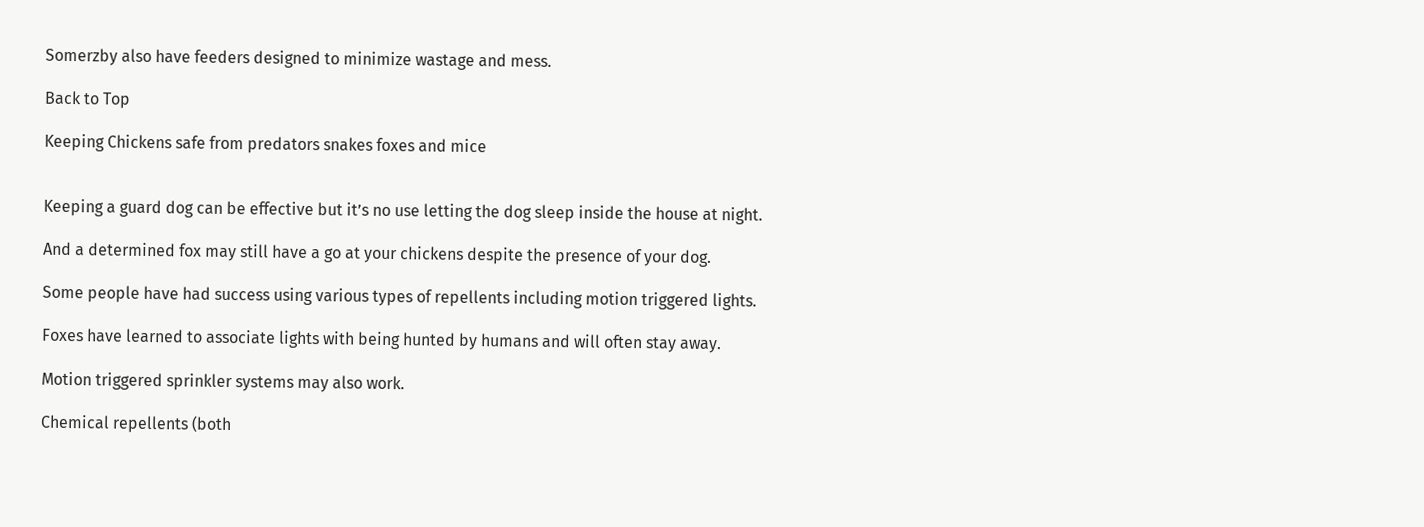Somerzby also have feeders designed to minimize wastage and mess.

Back to Top

Keeping Chickens safe from predators snakes foxes and mice


Keeping a guard dog can be effective but it’s no use letting the dog sleep inside the house at night.

And a determined fox may still have a go at your chickens despite the presence of your dog.

Some people have had success using various types of repellents including motion triggered lights.

Foxes have learned to associate lights with being hunted by humans and will often stay away.

Motion triggered sprinkler systems may also work.

Chemical repellents (both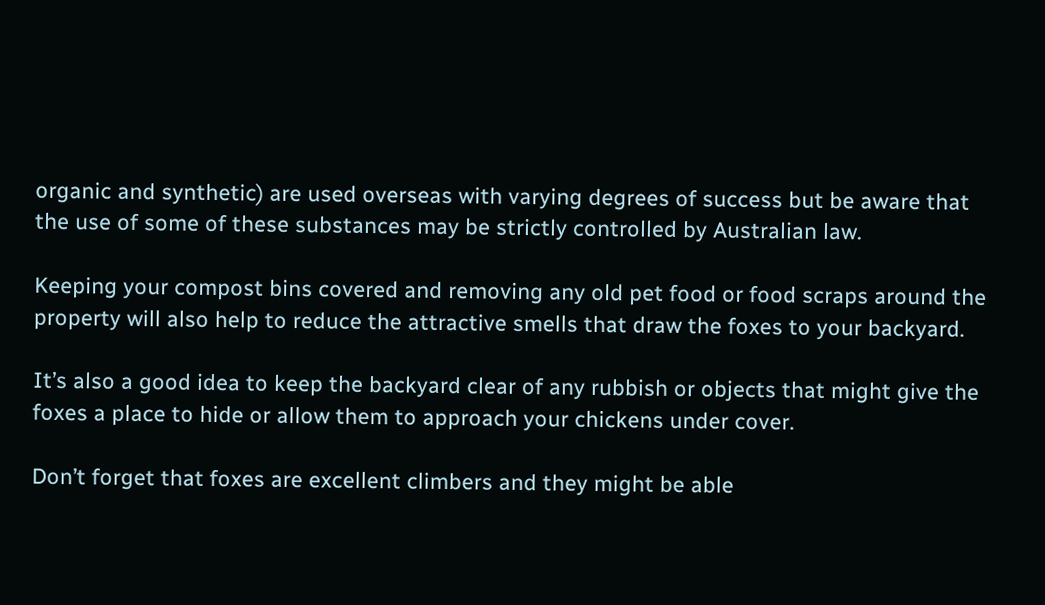organic and synthetic) are used overseas with varying degrees of success but be aware that the use of some of these substances may be strictly controlled by Australian law.

Keeping your compost bins covered and removing any old pet food or food scraps around the property will also help to reduce the attractive smells that draw the foxes to your backyard.

It’s also a good idea to keep the backyard clear of any rubbish or objects that might give the foxes a place to hide or allow them to approach your chickens under cover.

Don’t forget that foxes are excellent climbers and they might be able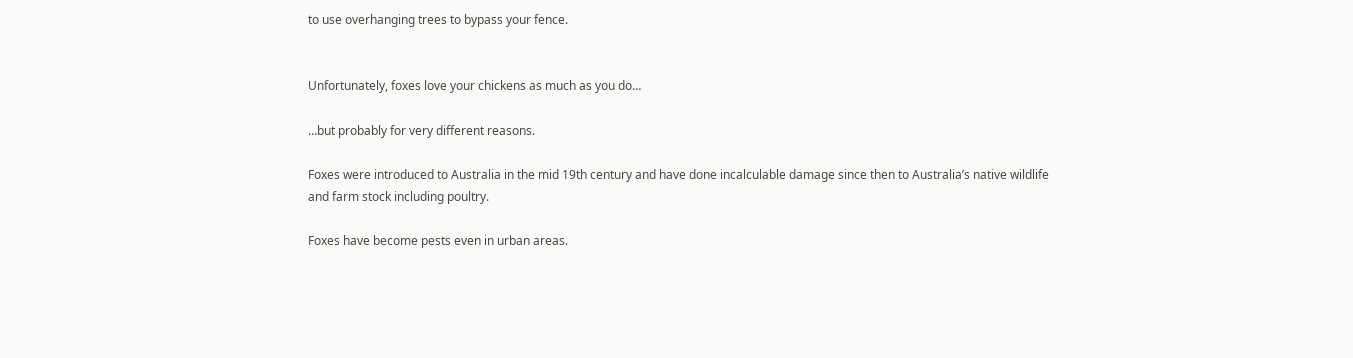to use overhanging trees to bypass your fence.


Unfortunately, foxes love your chickens as much as you do…

…but probably for very different reasons.

Foxes were introduced to Australia in the mid 19th century and have done incalculable damage since then to Australia’s native wildlife and farm stock including poultry.

Foxes have become pests even in urban areas.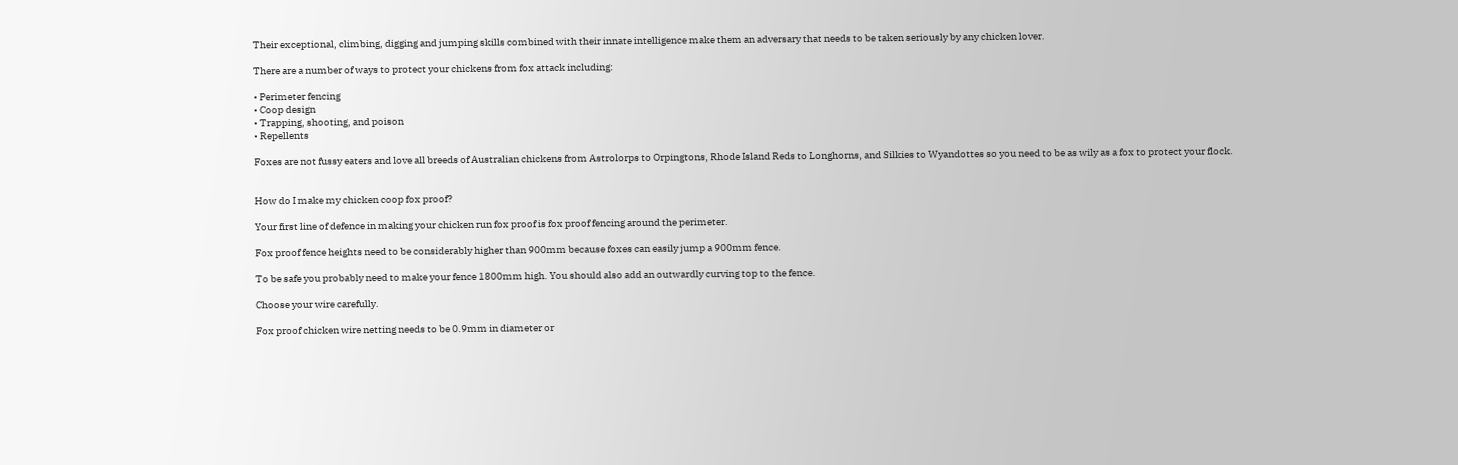Their exceptional, climbing, digging and jumping skills combined with their innate intelligence make them an adversary that needs to be taken seriously by any chicken lover.

There are a number of ways to protect your chickens from fox attack including:

• Perimeter fencing
• Coop design
• Trapping, shooting, and poison
• Repellents

Foxes are not fussy eaters and love all breeds of Australian chickens from Astrolorps to Orpingtons, Rhode Island Reds to Longhorns, and Silkies to Wyandottes so you need to be as wily as a fox to protect your flock.


How do I make my chicken coop fox proof?

Your first line of defence in making your chicken run fox proof is fox proof fencing around the perimeter.

Fox proof fence heights need to be considerably higher than 900mm because foxes can easily jump a 900mm fence.

To be safe you probably need to make your fence 1800mm high. You should also add an outwardly curving top to the fence.

Choose your wire carefully.

Fox proof chicken wire netting needs to be 0.9mm in diameter or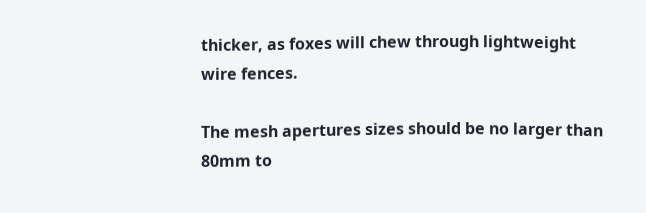thicker, as foxes will chew through lightweight wire fences.

The mesh apertures sizes should be no larger than 80mm to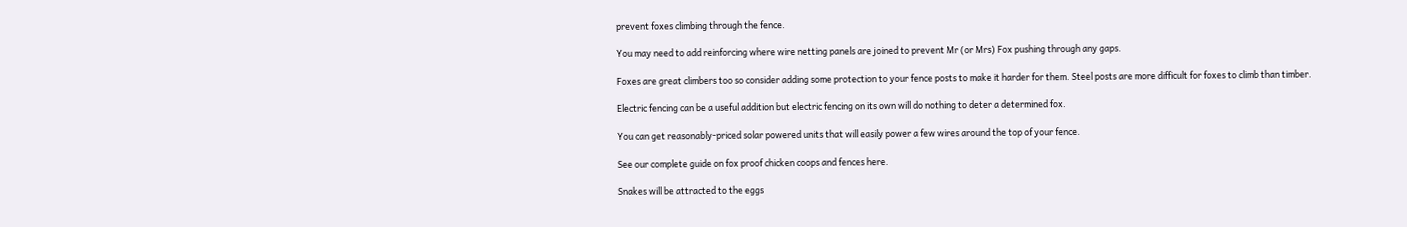prevent foxes climbing through the fence.

You may need to add reinforcing where wire netting panels are joined to prevent Mr (or Mrs) Fox pushing through any gaps.

Foxes are great climbers too so consider adding some protection to your fence posts to make it harder for them. Steel posts are more difficult for foxes to climb than timber.

Electric fencing can be a useful addition but electric fencing on its own will do nothing to deter a determined fox.

You can get reasonably-priced solar powered units that will easily power a few wires around the top of your fence.

See our complete guide on fox proof chicken coops and fences here.

Snakes will be attracted to the eggs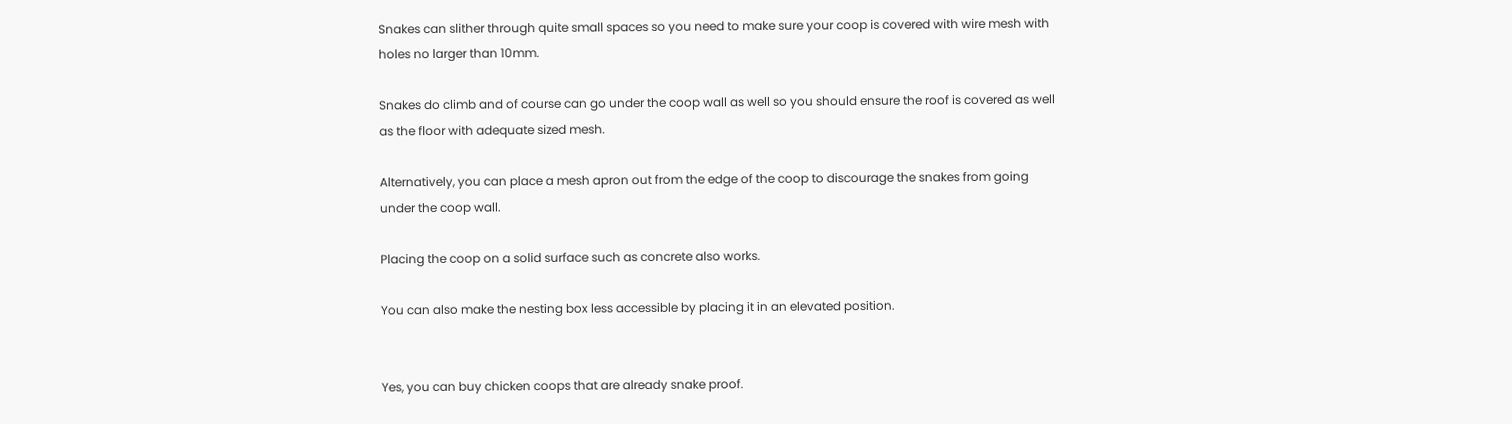Snakes can slither through quite small spaces so you need to make sure your coop is covered with wire mesh with holes no larger than 10mm.

Snakes do climb and of course can go under the coop wall as well so you should ensure the roof is covered as well as the floor with adequate sized mesh.

Alternatively, you can place a mesh apron out from the edge of the coop to discourage the snakes from going under the coop wall.

Placing the coop on a solid surface such as concrete also works.

You can also make the nesting box less accessible by placing it in an elevated position.


Yes, you can buy chicken coops that are already snake proof.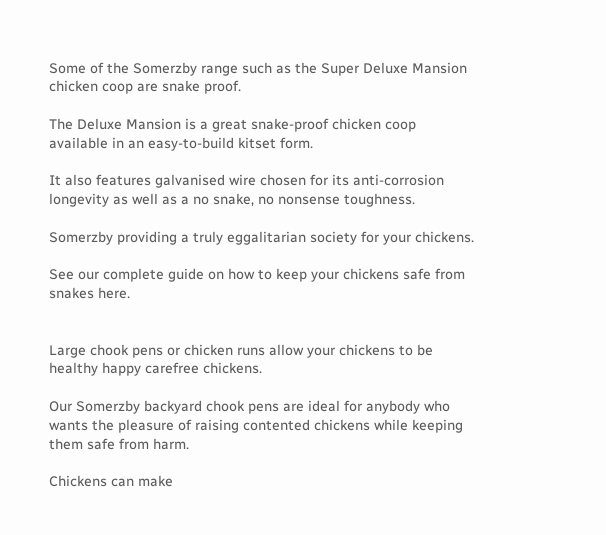Some of the Somerzby range such as the Super Deluxe Mansion chicken coop are snake proof.

The Deluxe Mansion is a great snake-proof chicken coop available in an easy-to-build kitset form.

It also features galvanised wire chosen for its anti-corrosion longevity as well as a no snake, no nonsense toughness.

Somerzby providing a truly eggalitarian society for your chickens.

See our complete guide on how to keep your chickens safe from snakes here.


Large chook pens or chicken runs allow your chickens to be healthy happy carefree chickens.

Our Somerzby backyard chook pens are ideal for anybody who wants the pleasure of raising contented chickens while keeping them safe from harm.

Chickens can make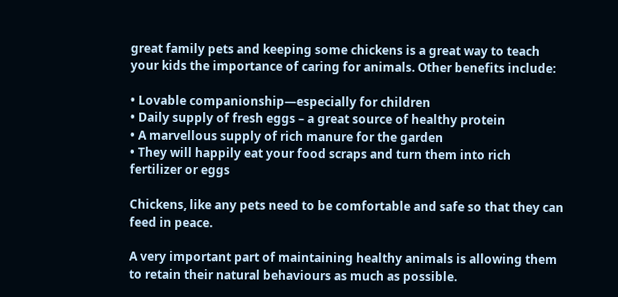great family pets and keeping some chickens is a great way to teach your kids the importance of caring for animals. Other benefits include:

• Lovable companionship—especially for children
• Daily supply of fresh eggs – a great source of healthy protein
• A marvellous supply of rich manure for the garden
• They will happily eat your food scraps and turn them into rich fertilizer or eggs

Chickens, like any pets need to be comfortable and safe so that they can feed in peace.

A very important part of maintaining healthy animals is allowing them to retain their natural behaviours as much as possible.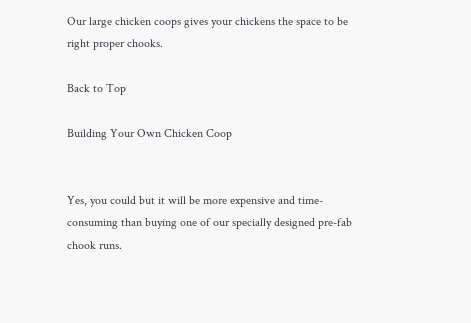Our large chicken coops gives your chickens the space to be right proper chooks.

Back to Top

Building Your Own Chicken Coop


Yes, you could but it will be more expensive and time-consuming than buying one of our specially designed pre-fab chook runs.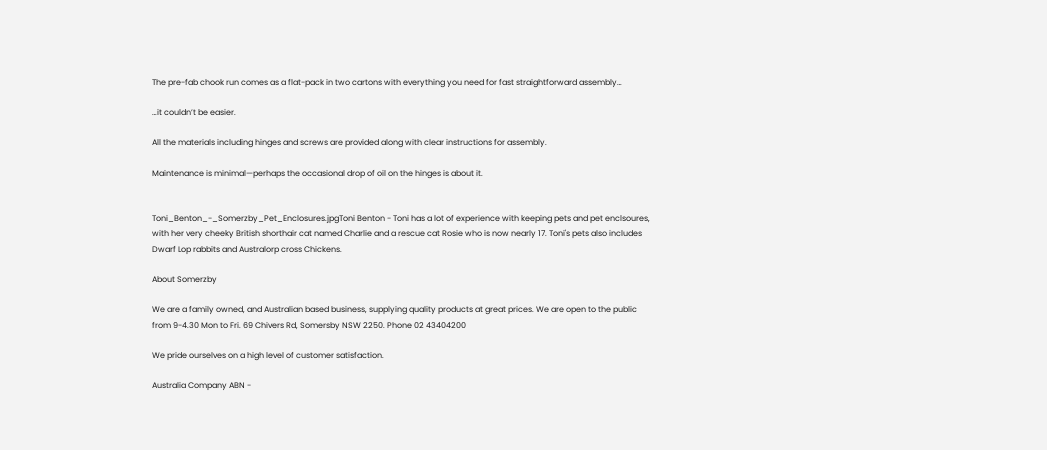The pre-fab chook run comes as a flat-pack in two cartons with everything you need for fast straightforward assembly…

…it couldn’t be easier.

All the materials including hinges and screws are provided along with clear instructions for assembly.

Maintenance is minimal—perhaps the occasional drop of oil on the hinges is about it.


Toni_Benton_-_Somerzby_Pet_Enclosures.jpgToni Benton - Toni has a lot of experience with keeping pets and pet enclsoures, with her very cheeky British shorthair cat named Charlie and a rescue cat Rosie who is now nearly 17. Toni's pets also includes Dwarf Lop rabbits and Australorp cross Chickens.

About Somerzby

We are a family owned, and Australian based business, supplying quality products at great prices. We are open to the public from 9-4.30 Mon to Fri. 69 Chivers Rd, Somersby NSW 2250. Phone 02 43404200

We pride ourselves on a high level of customer satisfaction.

Australia Company ABN -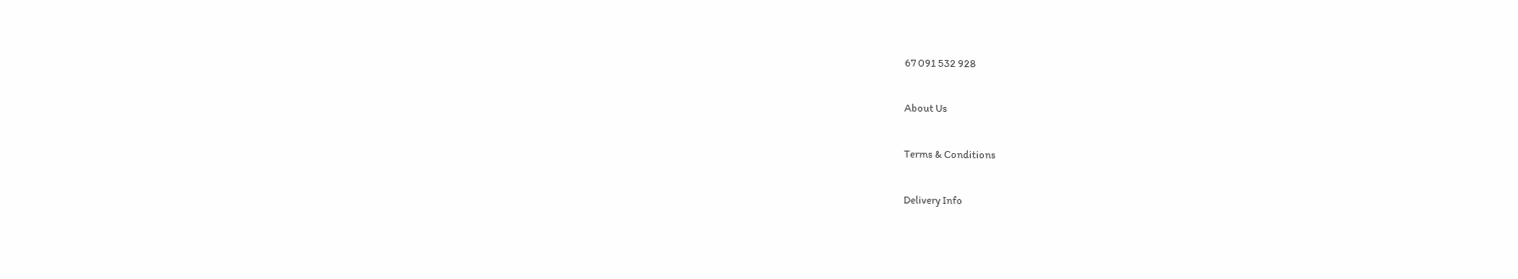67 091 532 928

About Us

Terms & Conditions

Delivery Info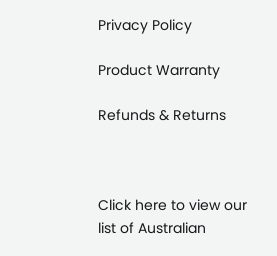Privacy Policy

Product Warranty

Refunds & Returns



Click here to view our list of Australian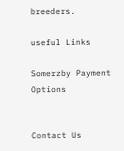breeders.

useful Links

Somerzby Payment Options


Contact Us